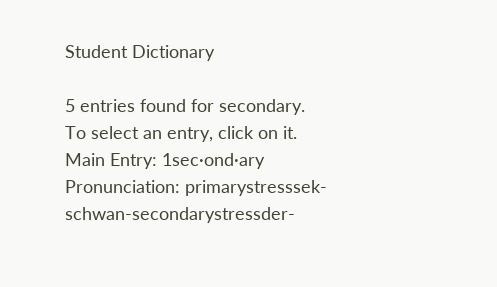Student Dictionary

5 entries found for secondary.
To select an entry, click on it.
Main Entry: 1sec·ond·ary
Pronunciation: primarystresssek-schwan-secondarystressder-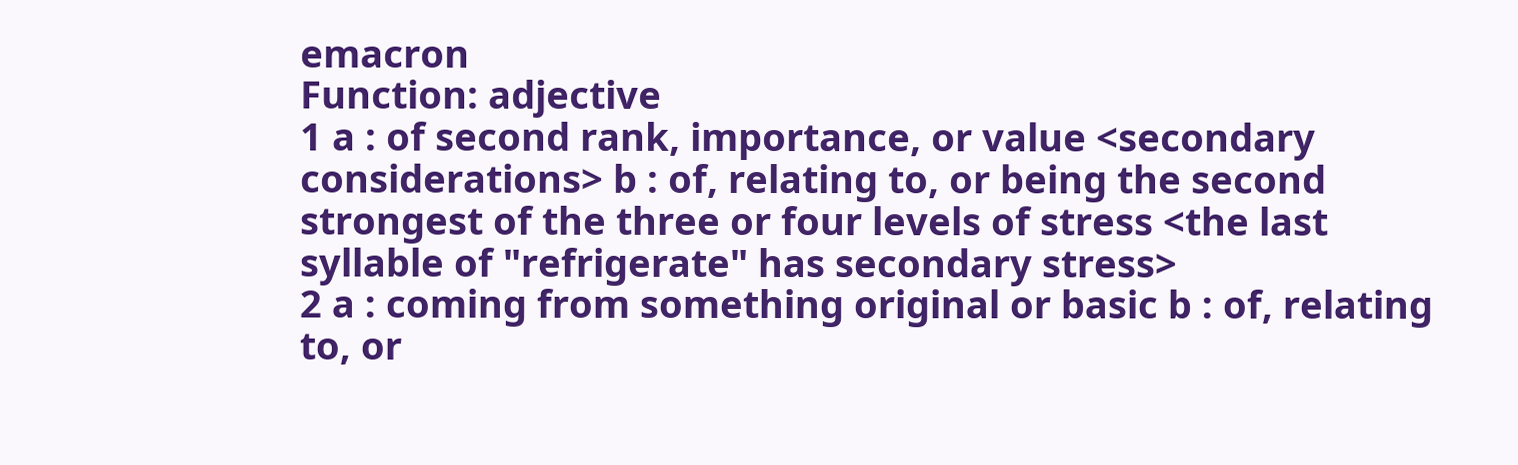emacron
Function: adjective
1 a : of second rank, importance, or value <secondary considerations> b : of, relating to, or being the second strongest of the three or four levels of stress <the last syllable of "refrigerate" has secondary stress>
2 a : coming from something original or basic b : of, relating to, or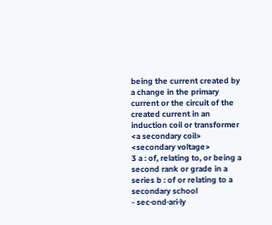being the current created by a change in the primary current or the circuit of the created current in an induction coil or transformer <a secondary coil> <secondary voltage>
3 a : of, relating to, or being a second rank or grade in a series b : of or relating to a secondary school
- sec·ond·ari·ly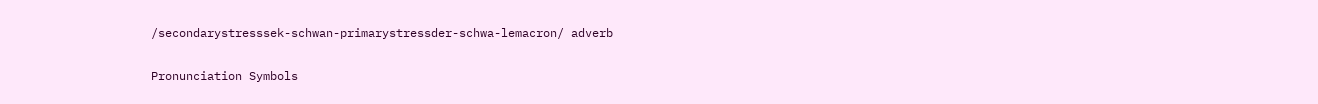/secondarystresssek-schwan-primarystressder-schwa-lemacron/ adverb

Pronunciation Symbols